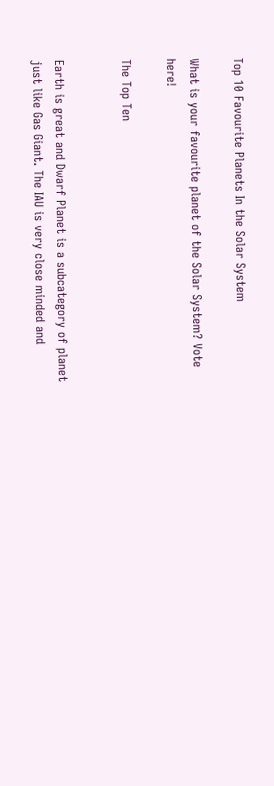Top 10 Favourite Planets In the Solar System

What is your favourite planet of the Solar System? Vote here!

The Top Ten


Earth is great and Dwarf Planet is a subcategory of planet just like Gas Giant. The IAU is very close minded and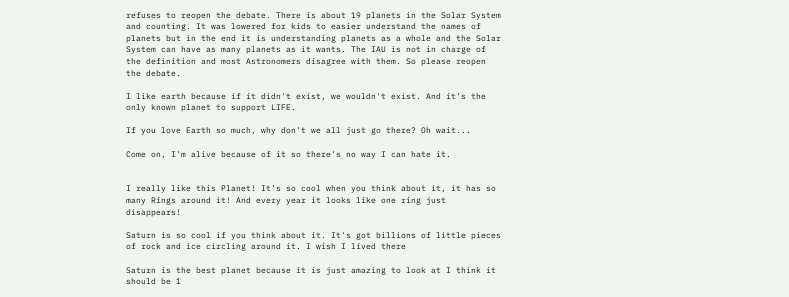refuses to reopen the debate. There is about 19 planets in the Solar System and counting. It was lowered for kids to easier understand the names of planets but in the end it is understanding planets as a whole and the Solar System can have as many planets as it wants. The IAU is not in charge of the definition and most Astronomers disagree with them. So please reopen the debate.

I like earth because if it didn't exist, we wouldn't exist. And it's the only known planet to support LIFE.

If you love Earth so much, why don't we all just go there? Oh wait...

Come on, I'm alive because of it so there's no way I can hate it.


I really like this Planet! It’s so cool when you think about it, it has so many Rings around it! And every year it looks like one ring just disappears!

Saturn is so cool if you think about it. It's got billions of little pieces of rock and ice circling around it. I wish I lived there

Saturn is the best planet because it is just amazing to look at I think it should be 1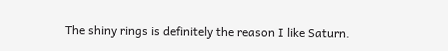The shiny rings is definitely the reason I like Saturn.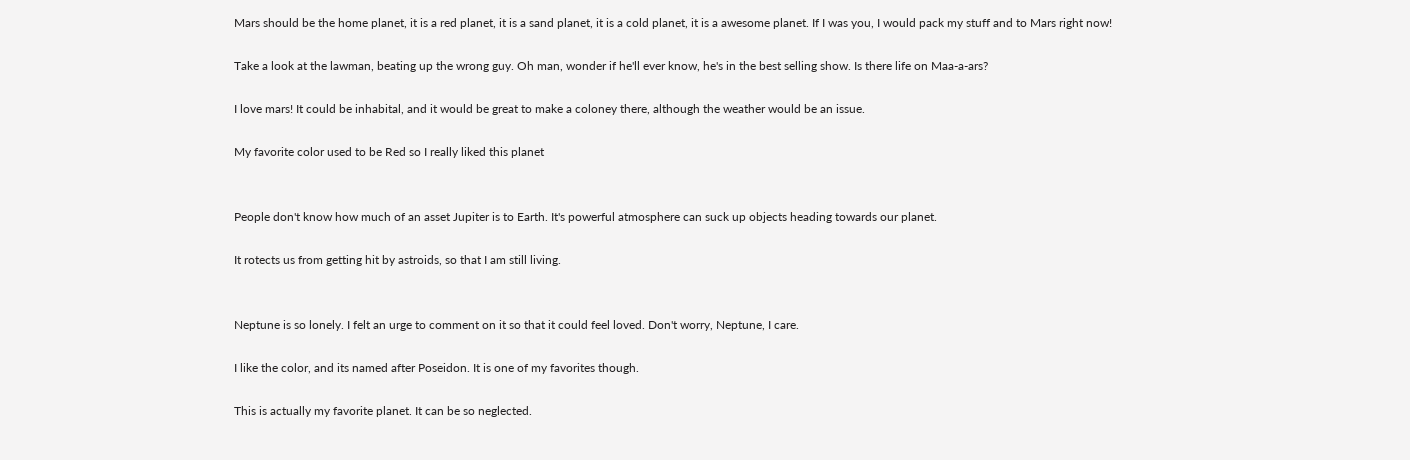Mars should be the home planet, it is a red planet, it is a sand planet, it is a cold planet, it is a awesome planet. If I was you, I would pack my stuff and to Mars right now!

Take a look at the lawman, beating up the wrong guy. Oh man, wonder if he'll ever know, he's in the best selling show. Is there life on Maa-a-ars?

I love mars! It could be inhabital, and it would be great to make a coloney there, although the weather would be an issue.

My favorite color used to be Red so I really liked this planet


People don't know how much of an asset Jupiter is to Earth. It's powerful atmosphere can suck up objects heading towards our planet.

It rotects us from getting hit by astroids, so that I am still living.


Neptune is so lonely. I felt an urge to comment on it so that it could feel loved. Don't worry, Neptune, I care.

I like the color, and its named after Poseidon. It is one of my favorites though.

This is actually my favorite planet. It can be so neglected.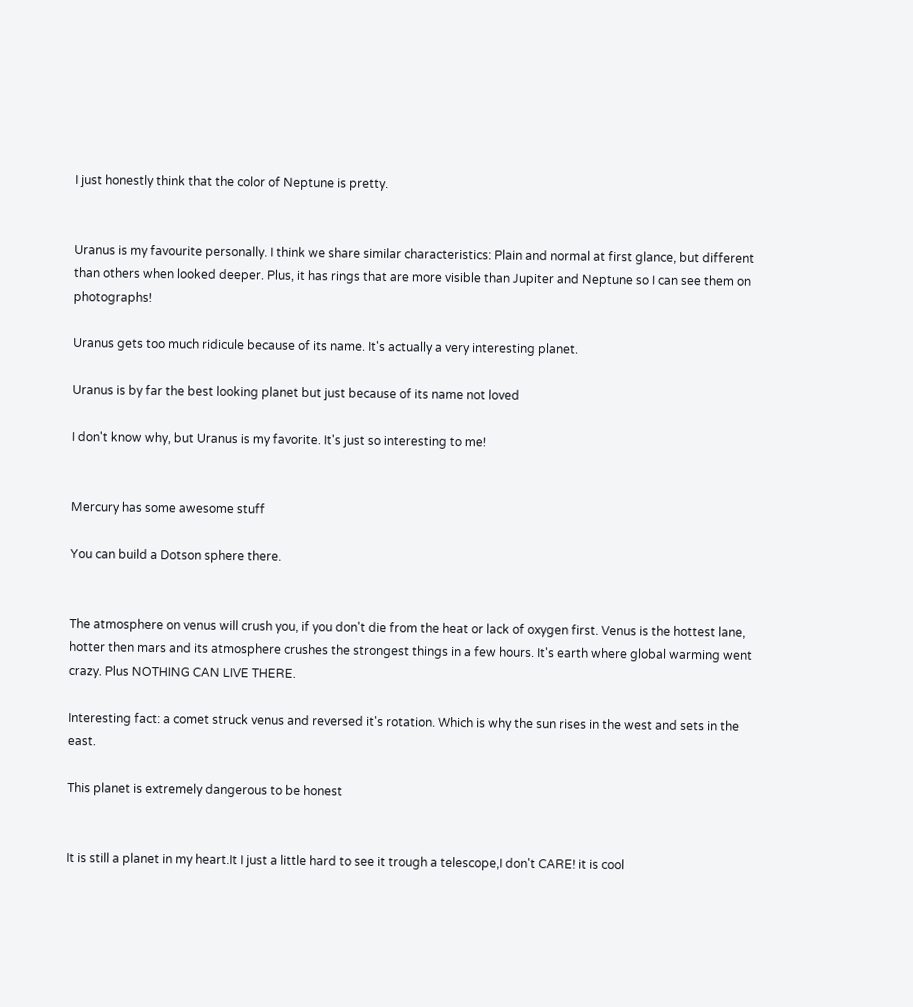I just honestly think that the color of Neptune is pretty.


Uranus is my favourite personally. I think we share similar characteristics: Plain and normal at first glance, but different than others when looked deeper. Plus, it has rings that are more visible than Jupiter and Neptune so I can see them on photographs!

Uranus gets too much ridicule because of its name. It's actually a very interesting planet.

Uranus is by far the best looking planet but just because of its name not loved

I don't know why, but Uranus is my favorite. It's just so interesting to me!


Mercury has some awesome stuff

You can build a Dotson sphere there.


The atmosphere on venus will crush you, if you don't die from the heat or lack of oxygen first. Venus is the hottest lane, hotter then mars and its atmosphere crushes the strongest things in a few hours. It's earth where global warming went crazy. Plus NOTHING CAN LIVE THERE.

Interesting fact: a comet struck venus and reversed it's rotation. Which is why the sun rises in the west and sets in the east.

This planet is extremely dangerous to be honest


It is still a planet in my heart.It I just a little hard to see it trough a telescope,I don't CARE! it is cool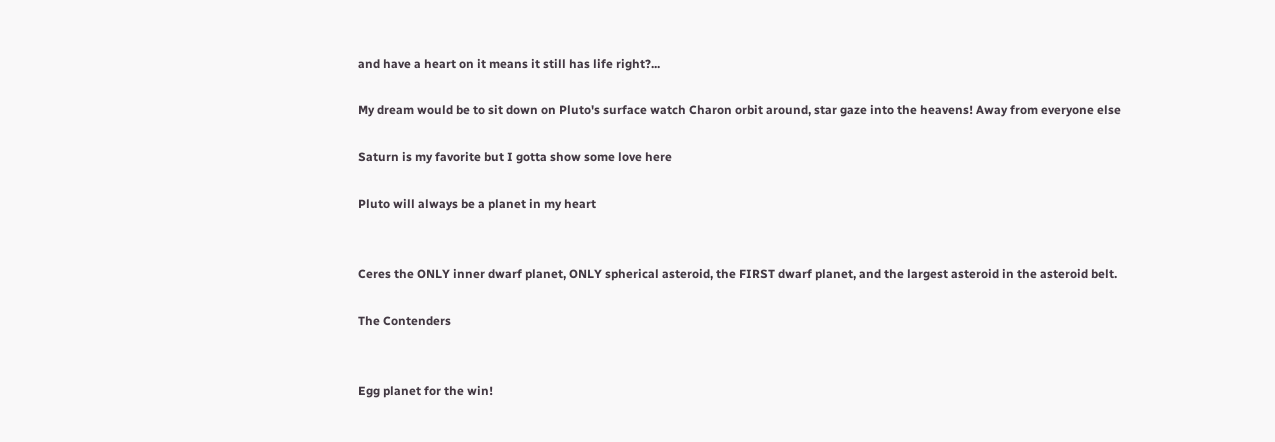and have a heart on it means it still has life right?...

My dream would be to sit down on Pluto's surface watch Charon orbit around, star gaze into the heavens! Away from everyone else

Saturn is my favorite but I gotta show some love here

Pluto will always be a planet in my heart


Ceres the ONLY inner dwarf planet, ONLY spherical asteroid, the FIRST dwarf planet, and the largest asteroid in the asteroid belt.

The Contenders


Egg planet for the win!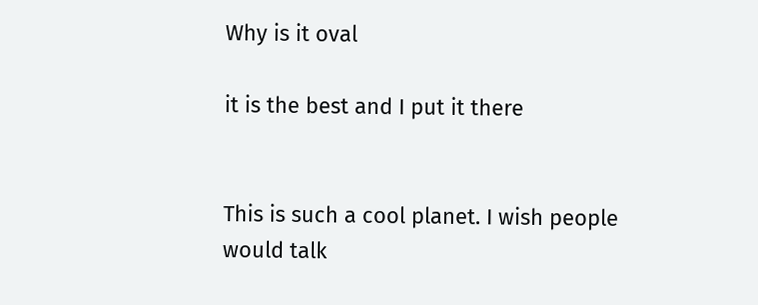Why is it oval

it is the best and I put it there


This is such a cool planet. I wish people would talk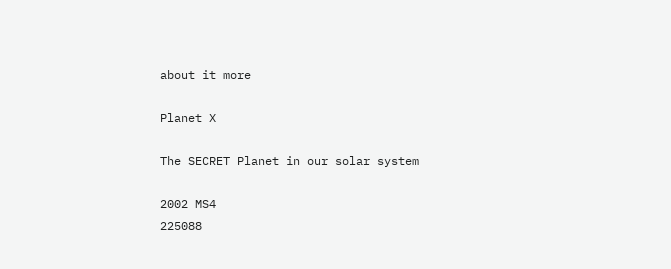about it more

Planet X

The SECRET Planet in our solar system

2002 MS4
225088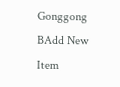Gonggong
BAdd New Item